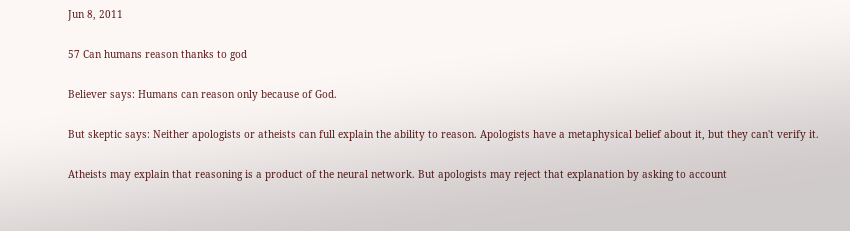Jun 8, 2011

57 Can humans reason thanks to god

Believer says: Humans can reason only because of God.

But skeptic says: Neither apologists or atheists can full explain the ability to reason. Apologists have a metaphysical belief about it, but they can't verify it.

Atheists may explain that reasoning is a product of the neural network. But apologists may reject that explanation by asking to account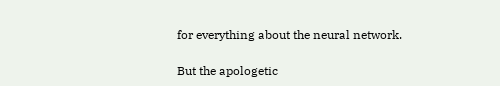for everything about the neural network.

But the apologetic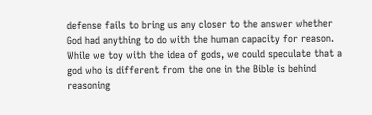defense fails to bring us any closer to the answer whether God had anything to do with the human capacity for reason. While we toy with the idea of gods, we could speculate that a god who is different from the one in the Bible is behind reasoning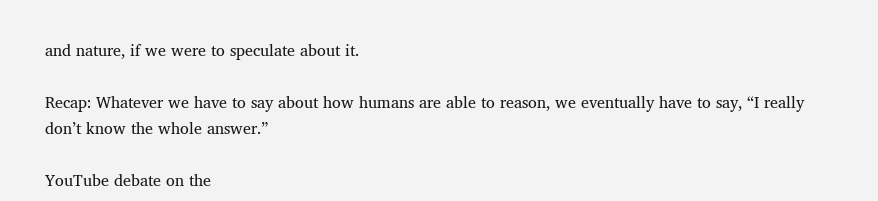and nature, if we were to speculate about it.

Recap: Whatever we have to say about how humans are able to reason, we eventually have to say, “I really don’t know the whole answer.”

YouTube debate on the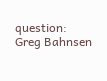question:
Greg Bahnsen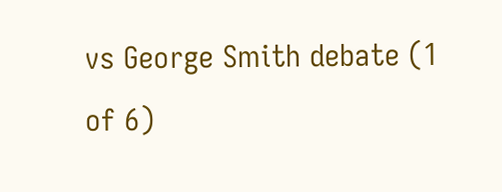vs George Smith debate (1 of 6)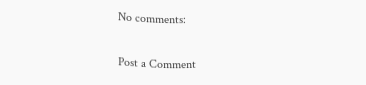No comments:

Post a Comment